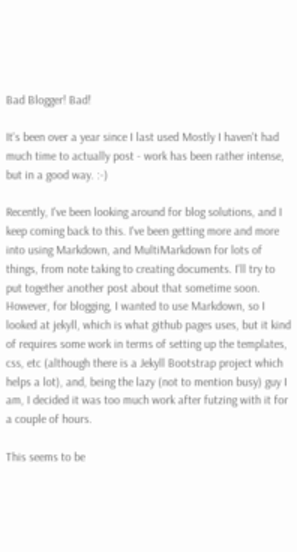Bad Blogger! Bad!

It's been over a year since I last used Mostly I haven't had much time to actually post - work has been rather intense, but in a good way. :-)

Recently, I've been looking around for blog solutions, and I keep coming back to this. I've been getting more and more into using Markdown, and MultiMarkdown for lots of things, from note taking to creating documents. I'll try to put together another post about that sometime soon. However, for blogging, I wanted to use Markdown, so I looked at jekyll, which is what github pages uses, but it kind of requires some work in terms of setting up the templates, css, etc (although there is a Jekyll Bootstrap project which helps a lot), and, being the lazy (not to mention busy) guy I am, I decided it was too much work after futzing with it for a couple of hours.

This seems to be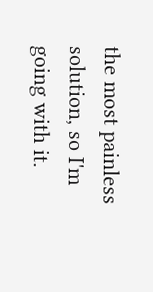the most painless solution, so I'm going with it.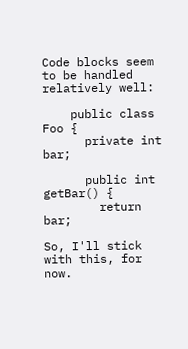Code blocks seem to be handled relatively well:

    public class Foo {
      private int bar;

      public int getBar() {
        return bar;

So, I'll stick with this, for now.